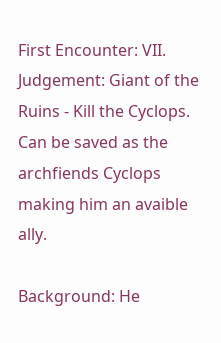First Encounter: VII. Judgement: Giant of the Ruins - Kill the Cyclops. Can be saved as the archfiends Cyclops making him an avaible ally.

Background: He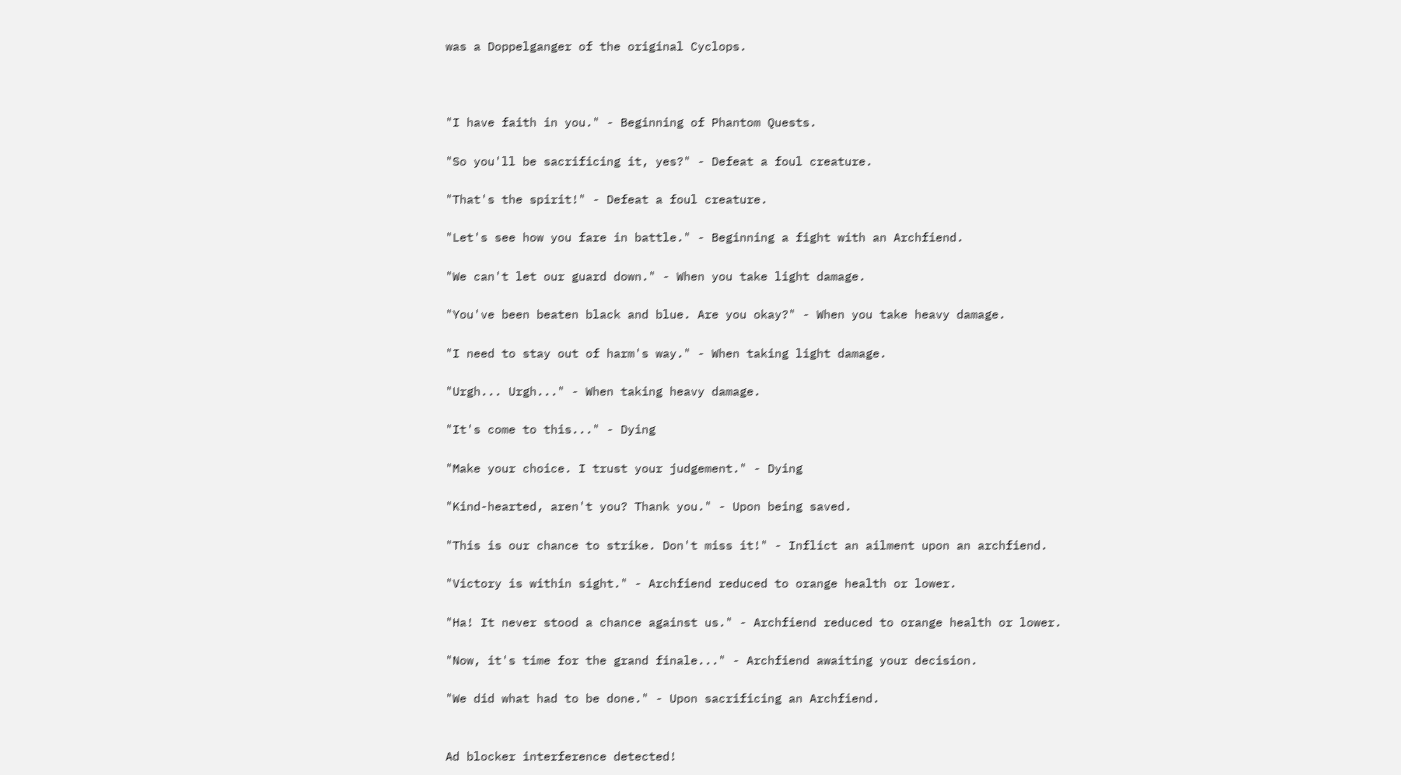was a Doppelganger of the original Cyclops.



"I have faith in you." - Beginning of Phantom Quests.

"So you'll be sacrificing it, yes?" - Defeat a foul creature.

"That's the spirit!" - Defeat a foul creature.

"Let's see how you fare in battle." - Beginning a fight with an Archfiend.

"We can't let our guard down." - When you take light damage.

"You've been beaten black and blue. Are you okay?" - When you take heavy damage.

"I need to stay out of harm's way." - When taking light damage.

"Urgh... Urgh..." - When taking heavy damage.

"It's come to this..." - Dying

"Make your choice. I trust your judgement." - Dying

"Kind-hearted, aren't you? Thank you." - Upon being saved.

"This is our chance to strike. Don't miss it!" - Inflict an ailment upon an archfiend.

"Victory is within sight." - Archfiend reduced to orange health or lower.

"Ha! It never stood a chance against us." - Archfiend reduced to orange health or lower.

"Now, it's time for the grand finale..." - Archfiend awaiting your decision.

"We did what had to be done." - Upon sacrificing an Archfiend.


Ad blocker interference detected!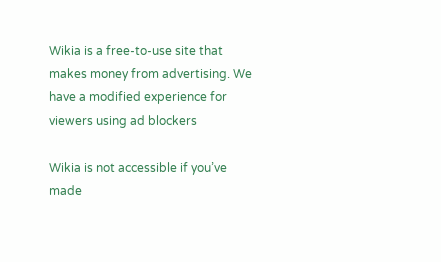Wikia is a free-to-use site that makes money from advertising. We have a modified experience for viewers using ad blockers

Wikia is not accessible if you’ve made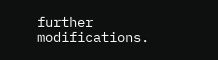further modifications.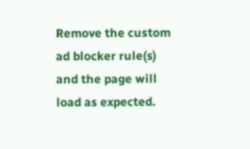Remove the custom ad blocker rule(s) and the page will load as expected.